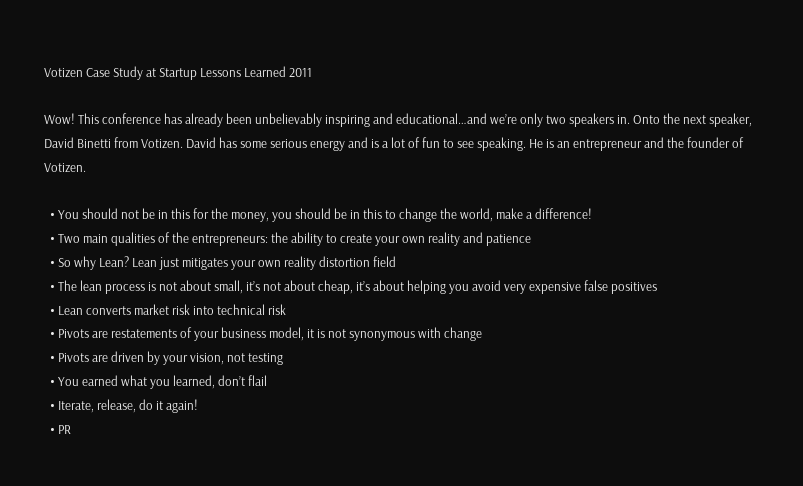Votizen Case Study at Startup Lessons Learned 2011

Wow! This conference has already been unbelievably inspiring and educational…and we’re only two speakers in. Onto the next speaker, David Binetti from Votizen. David has some serious energy and is a lot of fun to see speaking. He is an entrepreneur and the founder of Votizen.

  • You should not be in this for the money, you should be in this to change the world, make a difference!
  • Two main qualities of the entrepreneurs: the ability to create your own reality and patience
  • So why Lean? Lean just mitigates your own reality distortion field
  • The lean process is not about small, it’s not about cheap, it’s about helping you avoid very expensive false positives
  • Lean converts market risk into technical risk
  • Pivots are restatements of your business model, it is not synonymous with change
  • Pivots are driven by your vision, not testing
  • You earned what you learned, don’t flail
  • Iterate, release, do it again!
  • PR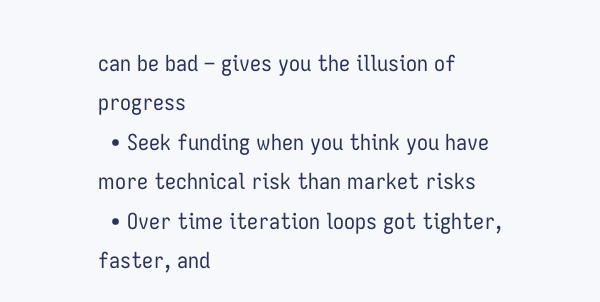can be bad – gives you the illusion of progress
  • Seek funding when you think you have more technical risk than market risks
  • Over time iteration loops got tighter, faster, and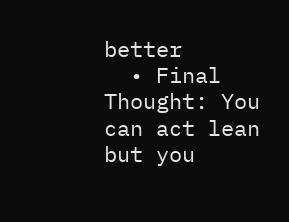better
  • Final Thought: You can act lean but you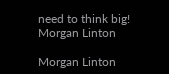need to think big!
Morgan Linton

Morgan Linton